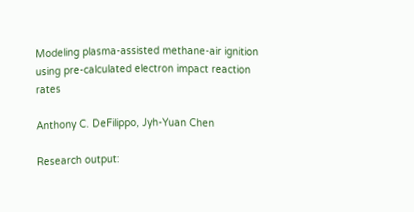Modeling plasma-assisted methane-air ignition using pre-calculated electron impact reaction rates

Anthony C. DeFilippo, Jyh-Yuan Chen

Research output: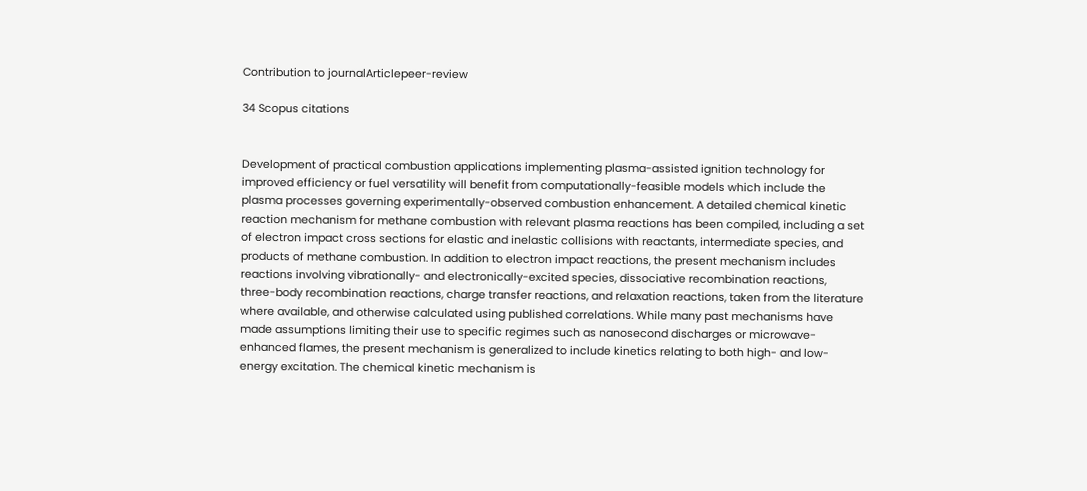Contribution to journalArticlepeer-review

34 Scopus citations


Development of practical combustion applications implementing plasma-assisted ignition technology for improved efficiency or fuel versatility will benefit from computationally-feasible models which include the plasma processes governing experimentally-observed combustion enhancement. A detailed chemical kinetic reaction mechanism for methane combustion with relevant plasma reactions has been compiled, including a set of electron impact cross sections for elastic and inelastic collisions with reactants, intermediate species, and products of methane combustion. In addition to electron impact reactions, the present mechanism includes reactions involving vibrationally- and electronically-excited species, dissociative recombination reactions, three-body recombination reactions, charge transfer reactions, and relaxation reactions, taken from the literature where available, and otherwise calculated using published correlations. While many past mechanisms have made assumptions limiting their use to specific regimes such as nanosecond discharges or microwave-enhanced flames, the present mechanism is generalized to include kinetics relating to both high- and low-energy excitation. The chemical kinetic mechanism is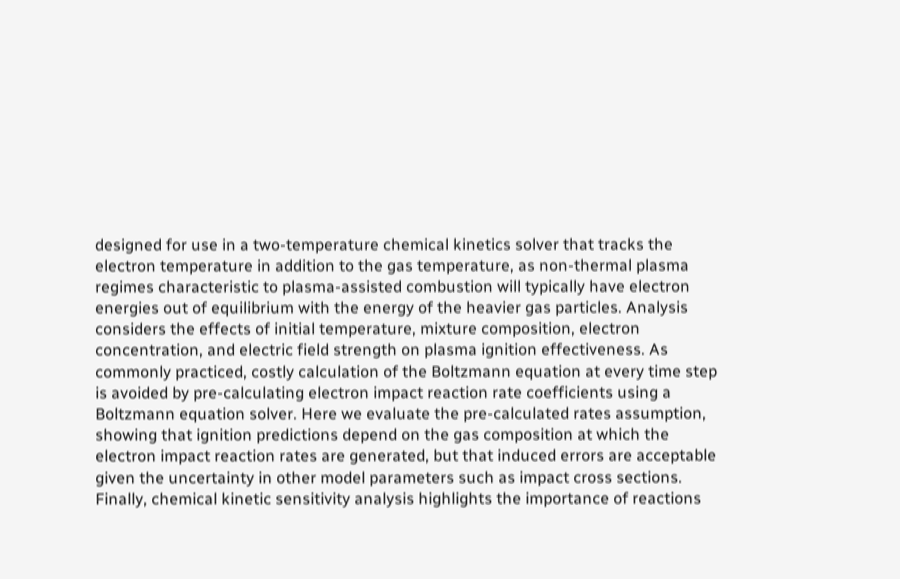designed for use in a two-temperature chemical kinetics solver that tracks the electron temperature in addition to the gas temperature, as non-thermal plasma regimes characteristic to plasma-assisted combustion will typically have electron energies out of equilibrium with the energy of the heavier gas particles. Analysis considers the effects of initial temperature, mixture composition, electron concentration, and electric field strength on plasma ignition effectiveness. As commonly practiced, costly calculation of the Boltzmann equation at every time step is avoided by pre-calculating electron impact reaction rate coefficients using a Boltzmann equation solver. Here we evaluate the pre-calculated rates assumption, showing that ignition predictions depend on the gas composition at which the electron impact reaction rates are generated, but that induced errors are acceptable given the uncertainty in other model parameters such as impact cross sections. Finally, chemical kinetic sensitivity analysis highlights the importance of reactions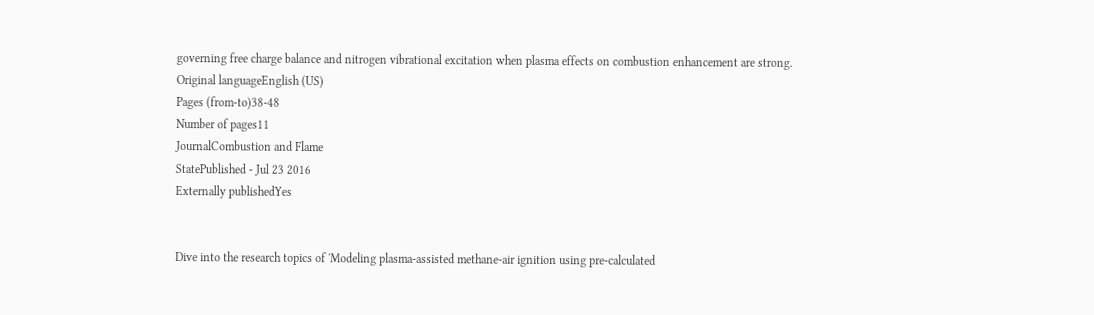governing free charge balance and nitrogen vibrational excitation when plasma effects on combustion enhancement are strong.
Original languageEnglish (US)
Pages (from-to)38-48
Number of pages11
JournalCombustion and Flame
StatePublished - Jul 23 2016
Externally publishedYes


Dive into the research topics of 'Modeling plasma-assisted methane-air ignition using pre-calculated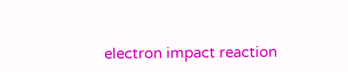electron impact reaction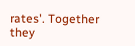rates'. Together they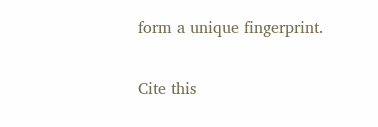form a unique fingerprint.

Cite this